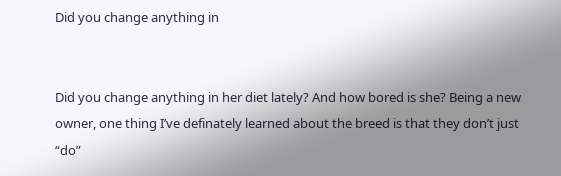Did you change anything in


Did you change anything in her diet lately? And how bored is she? Being a new owner, one thing I’ve definately learned about the breed is that they don’t just “do”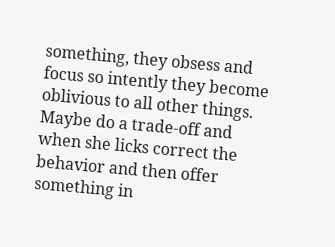something, they obsess and focus so intently they become oblivious to all other things. Maybe do a trade-off and when she licks correct the behavior and then offer something in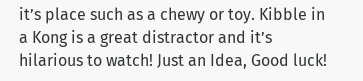it’s place such as a chewy or toy. Kibble in a Kong is a great distractor and it’s hilarious to watch! Just an Idea, Good luck!